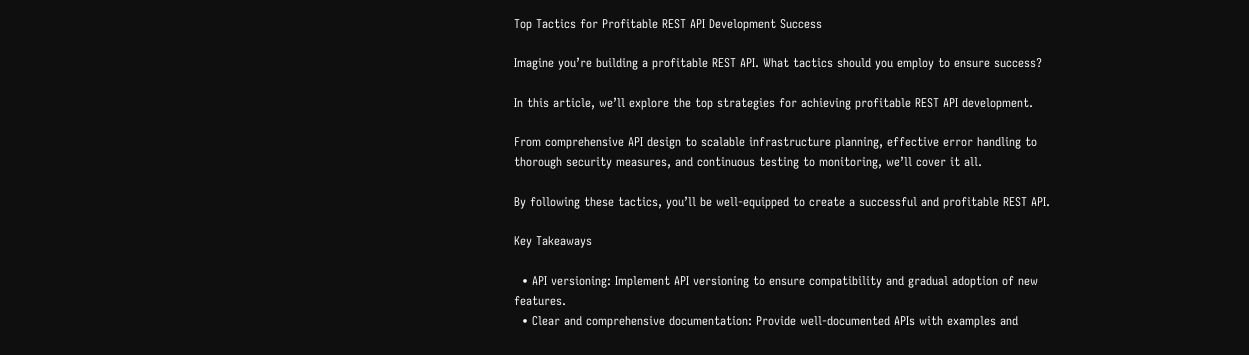Top Tactics for Profitable REST API Development Success

Imagine you’re building a profitable REST API. What tactics should you employ to ensure success?

In this article, we’ll explore the top strategies for achieving profitable REST API development.

From comprehensive API design to scalable infrastructure planning, effective error handling to thorough security measures, and continuous testing to monitoring, we’ll cover it all.

By following these tactics, you’ll be well-equipped to create a successful and profitable REST API.

Key Takeaways

  • API versioning: Implement API versioning to ensure compatibility and gradual adoption of new features.
  • Clear and comprehensive documentation: Provide well-documented APIs with examples and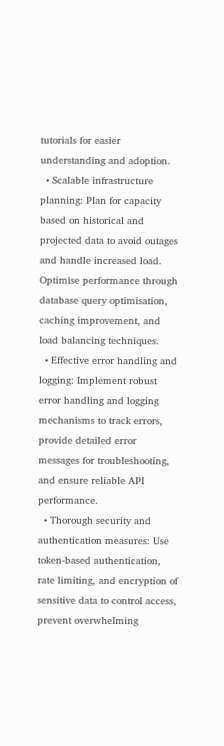tutorials for easier understanding and adoption.
  • Scalable infrastructure planning: Plan for capacity based on historical and projected data to avoid outages and handle increased load. Optimise performance through database query optimisation, caching improvement, and load balancing techniques.
  • Effective error handling and logging: Implement robust error handling and logging mechanisms to track errors, provide detailed error messages for troubleshooting, and ensure reliable API performance.
  • Thorough security and authentication measures: Use token-based authentication, rate limiting, and encryption of sensitive data to control access, prevent overwhelming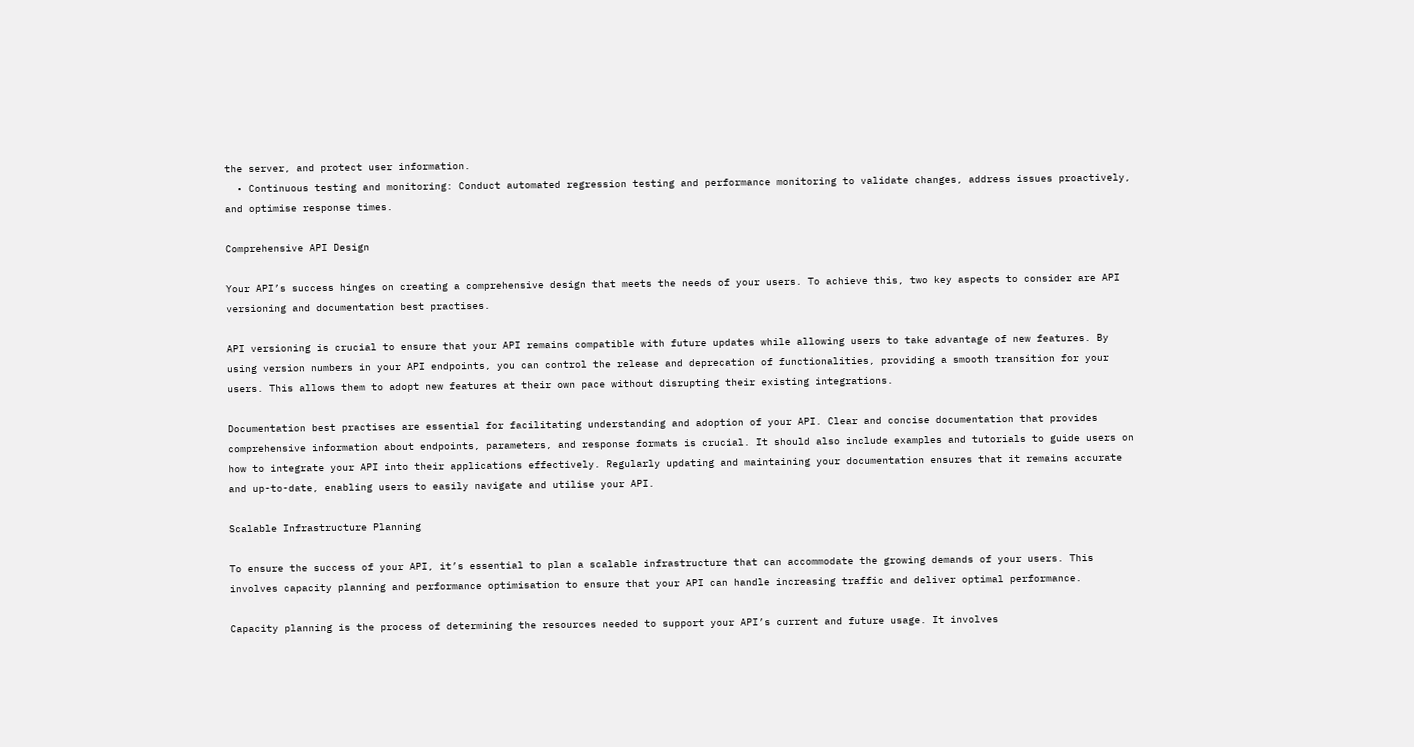the server, and protect user information.
  • Continuous testing and monitoring: Conduct automated regression testing and performance monitoring to validate changes, address issues proactively, and optimise response times.

Comprehensive API Design

Your API’s success hinges on creating a comprehensive design that meets the needs of your users. To achieve this, two key aspects to consider are API versioning and documentation best practises.

API versioning is crucial to ensure that your API remains compatible with future updates while allowing users to take advantage of new features. By using version numbers in your API endpoints, you can control the release and deprecation of functionalities, providing a smooth transition for your users. This allows them to adopt new features at their own pace without disrupting their existing integrations.

Documentation best practises are essential for facilitating understanding and adoption of your API. Clear and concise documentation that provides comprehensive information about endpoints, parameters, and response formats is crucial. It should also include examples and tutorials to guide users on how to integrate your API into their applications effectively. Regularly updating and maintaining your documentation ensures that it remains accurate and up-to-date, enabling users to easily navigate and utilise your API.

Scalable Infrastructure Planning

To ensure the success of your API, it’s essential to plan a scalable infrastructure that can accommodate the growing demands of your users. This involves capacity planning and performance optimisation to ensure that your API can handle increasing traffic and deliver optimal performance.

Capacity planning is the process of determining the resources needed to support your API’s current and future usage. It involves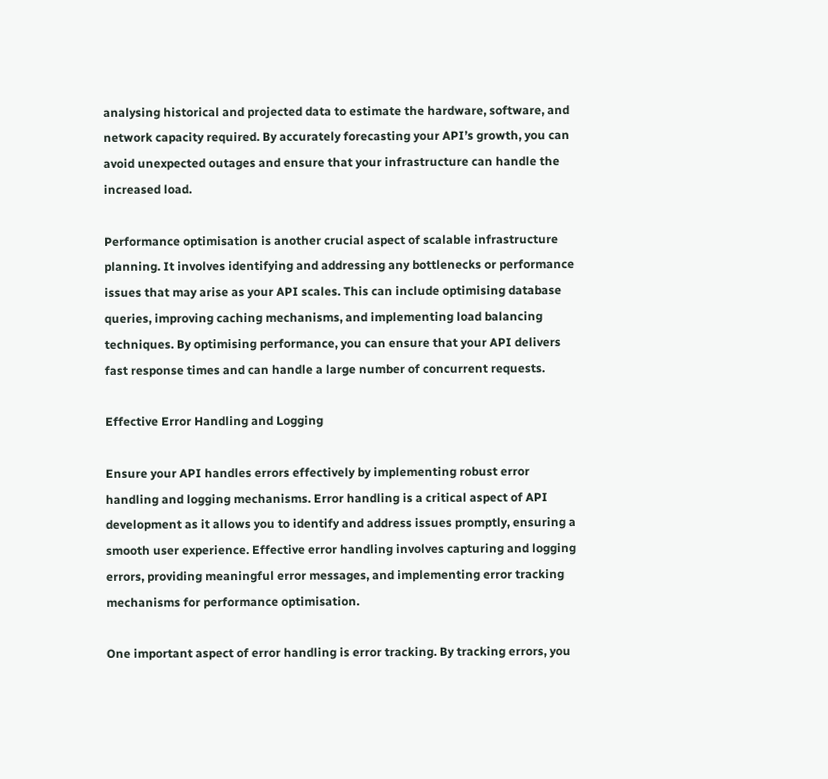analysing historical and projected data to estimate the hardware, software, and network capacity required. By accurately forecasting your API’s growth, you can avoid unexpected outages and ensure that your infrastructure can handle the increased load.

Performance optimisation is another crucial aspect of scalable infrastructure planning. It involves identifying and addressing any bottlenecks or performance issues that may arise as your API scales. This can include optimising database queries, improving caching mechanisms, and implementing load balancing techniques. By optimising performance, you can ensure that your API delivers fast response times and can handle a large number of concurrent requests.

Effective Error Handling and Logging

Ensure your API handles errors effectively by implementing robust error handling and logging mechanisms. Error handling is a critical aspect of API development as it allows you to identify and address issues promptly, ensuring a smooth user experience. Effective error handling involves capturing and logging errors, providing meaningful error messages, and implementing error tracking mechanisms for performance optimisation.

One important aspect of error handling is error tracking. By tracking errors, you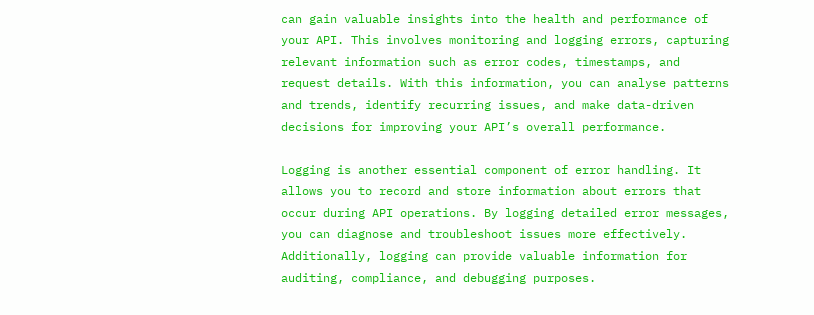can gain valuable insights into the health and performance of your API. This involves monitoring and logging errors, capturing relevant information such as error codes, timestamps, and request details. With this information, you can analyse patterns and trends, identify recurring issues, and make data-driven decisions for improving your API’s overall performance.

Logging is another essential component of error handling. It allows you to record and store information about errors that occur during API operations. By logging detailed error messages, you can diagnose and troubleshoot issues more effectively. Additionally, logging can provide valuable information for auditing, compliance, and debugging purposes.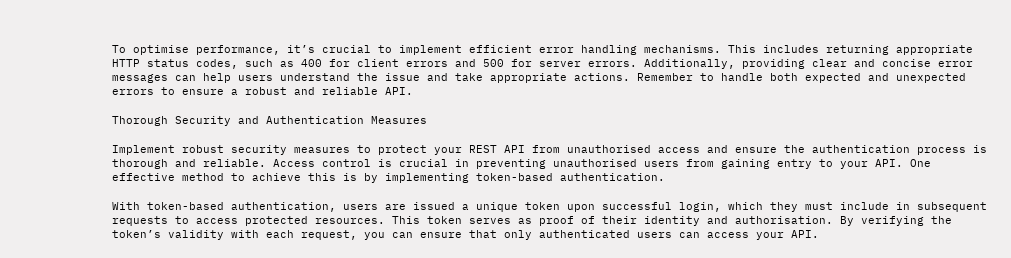To optimise performance, it’s crucial to implement efficient error handling mechanisms. This includes returning appropriate HTTP status codes, such as 400 for client errors and 500 for server errors. Additionally, providing clear and concise error messages can help users understand the issue and take appropriate actions. Remember to handle both expected and unexpected errors to ensure a robust and reliable API.

Thorough Security and Authentication Measures

Implement robust security measures to protect your REST API from unauthorised access and ensure the authentication process is thorough and reliable. Access control is crucial in preventing unauthorised users from gaining entry to your API. One effective method to achieve this is by implementing token-based authentication.

With token-based authentication, users are issued a unique token upon successful login, which they must include in subsequent requests to access protected resources. This token serves as proof of their identity and authorisation. By verifying the token’s validity with each request, you can ensure that only authenticated users can access your API.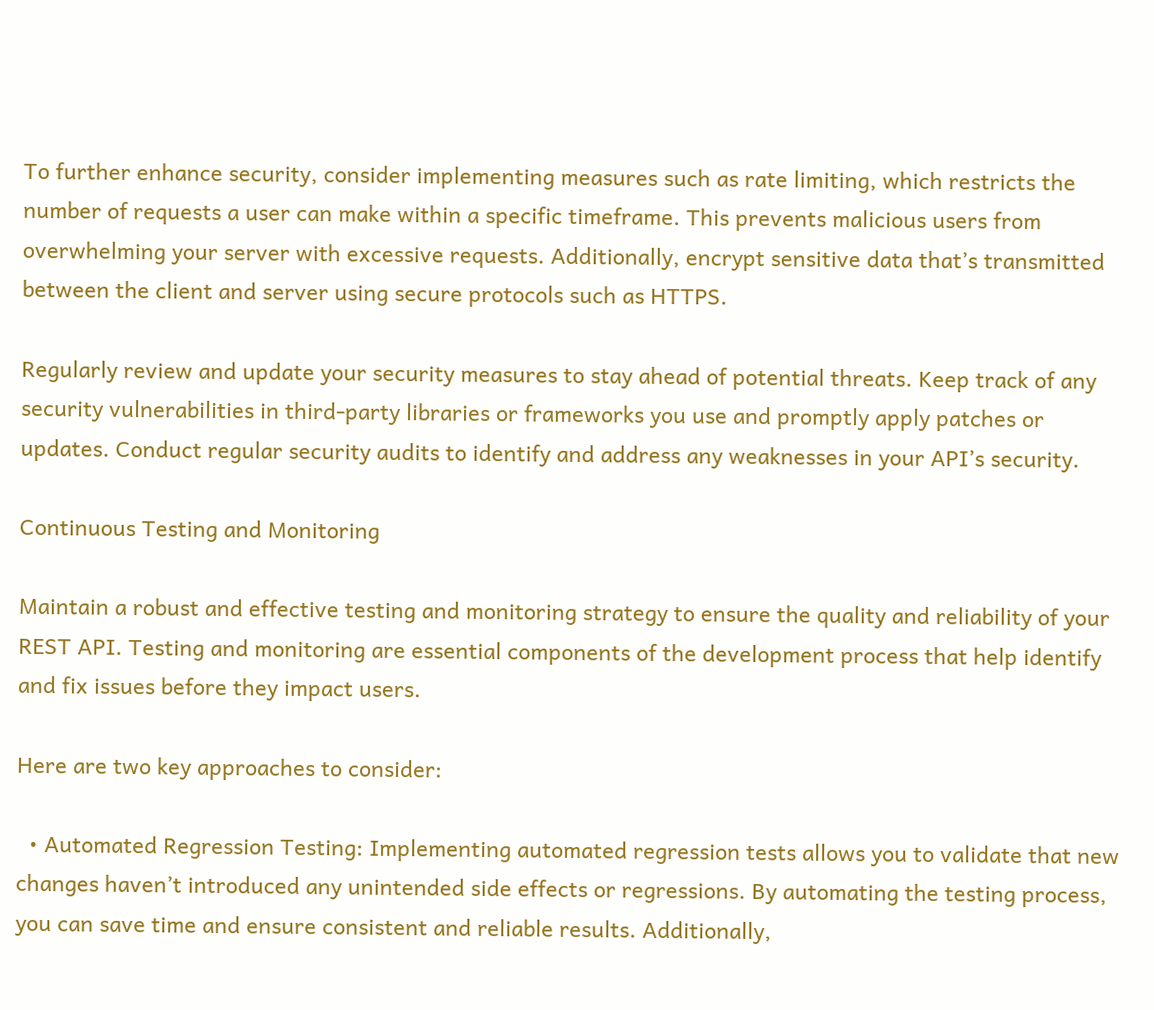To further enhance security, consider implementing measures such as rate limiting, which restricts the number of requests a user can make within a specific timeframe. This prevents malicious users from overwhelming your server with excessive requests. Additionally, encrypt sensitive data that’s transmitted between the client and server using secure protocols such as HTTPS.

Regularly review and update your security measures to stay ahead of potential threats. Keep track of any security vulnerabilities in third-party libraries or frameworks you use and promptly apply patches or updates. Conduct regular security audits to identify and address any weaknesses in your API’s security.

Continuous Testing and Monitoring

Maintain a robust and effective testing and monitoring strategy to ensure the quality and reliability of your REST API. Testing and monitoring are essential components of the development process that help identify and fix issues before they impact users.

Here are two key approaches to consider:

  • Automated Regression Testing: Implementing automated regression tests allows you to validate that new changes haven’t introduced any unintended side effects or regressions. By automating the testing process, you can save time and ensure consistent and reliable results. Additionally,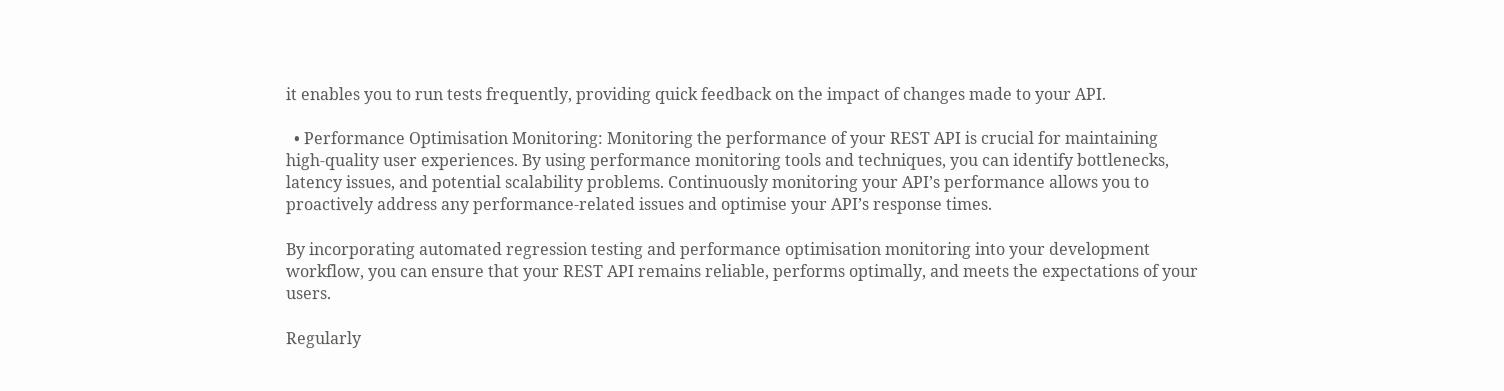it enables you to run tests frequently, providing quick feedback on the impact of changes made to your API.

  • Performance Optimisation Monitoring: Monitoring the performance of your REST API is crucial for maintaining high-quality user experiences. By using performance monitoring tools and techniques, you can identify bottlenecks, latency issues, and potential scalability problems. Continuously monitoring your API’s performance allows you to proactively address any performance-related issues and optimise your API’s response times.

By incorporating automated regression testing and performance optimisation monitoring into your development workflow, you can ensure that your REST API remains reliable, performs optimally, and meets the expectations of your users.

Regularly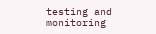testing and monitoring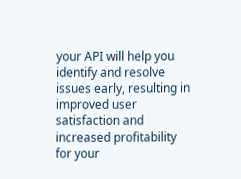your API will help you identify and resolve issues early, resulting in improved user satisfaction and increased profitability for your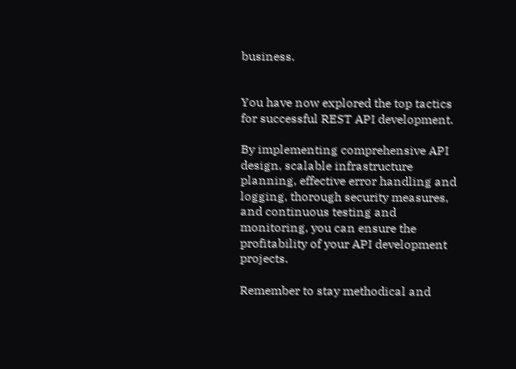business.


You have now explored the top tactics for successful REST API development.

By implementing comprehensive API design, scalable infrastructure planning, effective error handling and logging, thorough security measures, and continuous testing and monitoring, you can ensure the profitability of your API development projects.

Remember to stay methodical and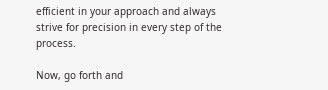efficient in your approach and always strive for precision in every step of the process.

Now, go forth and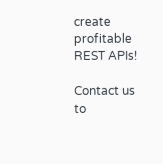create profitable REST APIs!

Contact us to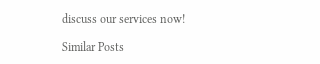discuss our services now!

Similar Posts